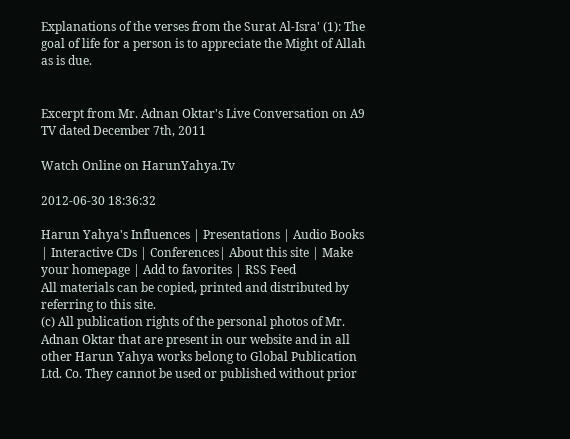Explanations of the verses from the Surat Al-Isra' (1): The goal of life for a person is to appreciate the Might of Allah as is due.


Excerpt from Mr. Adnan Oktar's Live Conversation on A9 TV dated December 7th, 2011

Watch Online on HarunYahya.Tv

2012-06-30 18:36:32

Harun Yahya's Influences | Presentations | Audio Books | Interactive CDs | Conferences| About this site | Make your homepage | Add to favorites | RSS Feed
All materials can be copied, printed and distributed by referring to this site.
(c) All publication rights of the personal photos of Mr. Adnan Oktar that are present in our website and in all other Harun Yahya works belong to Global Publication Ltd. Co. They cannot be used or published without prior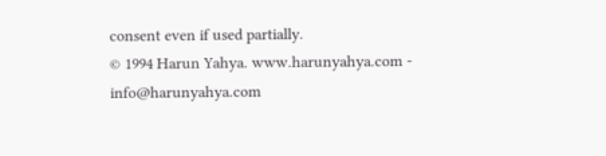consent even if used partially.
© 1994 Harun Yahya. www.harunyahya.com - info@harunyahya.com